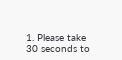1. Please take 30 seconds to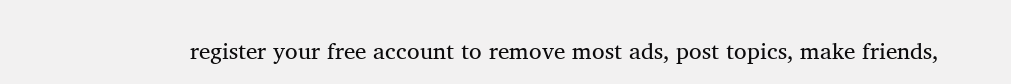register your free account to remove most ads, post topics, make friends,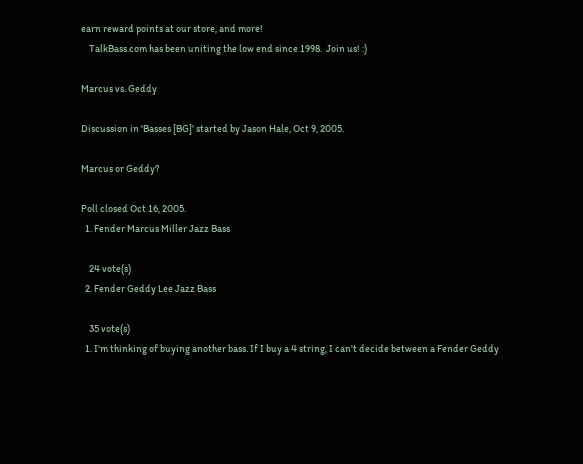earn reward points at our store, and more!
    TalkBass.com has been uniting the low end since 1998.  Join us! :)

Marcus vs. Geddy

Discussion in 'Basses [BG]' started by Jason Hale, Oct 9, 2005.

Marcus or Geddy?

Poll closed Oct 16, 2005.
  1. Fender Marcus Miller Jazz Bass

    24 vote(s)
  2. Fender Geddy Lee Jazz Bass

    35 vote(s)
  1. I'm thinking of buying another bass. If I buy a 4 string, I can't decide between a Fender Geddy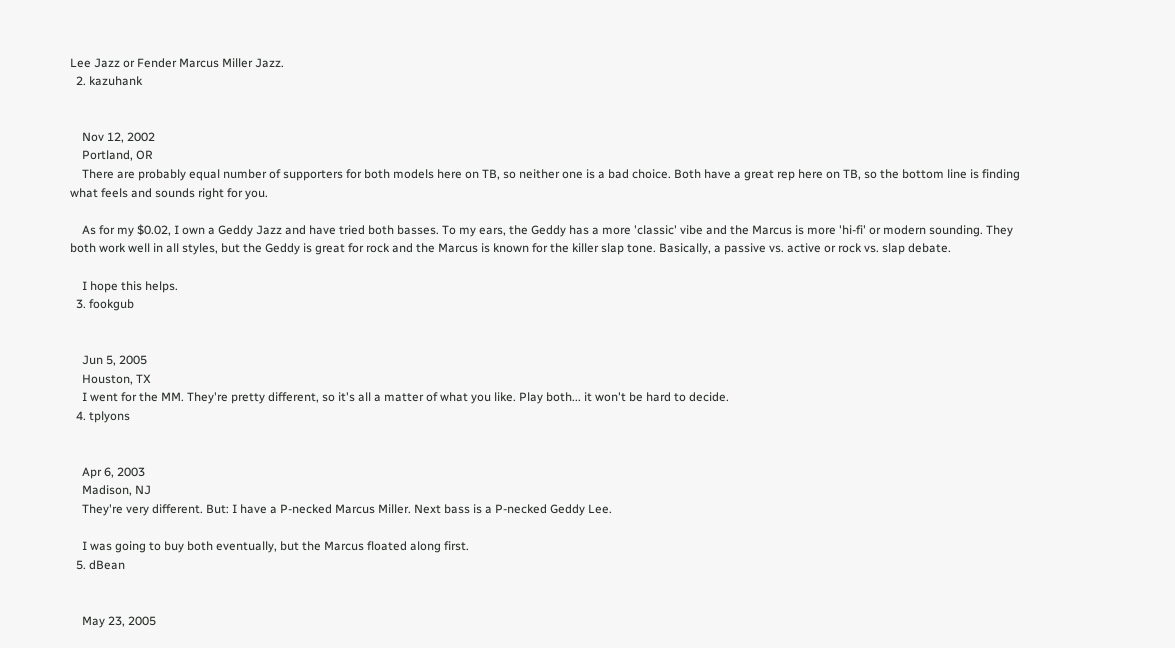Lee Jazz or Fender Marcus Miller Jazz.
  2. kazuhank


    Nov 12, 2002
    Portland, OR
    There are probably equal number of supporters for both models here on TB, so neither one is a bad choice. Both have a great rep here on TB, so the bottom line is finding what feels and sounds right for you.

    As for my $0.02, I own a Geddy Jazz and have tried both basses. To my ears, the Geddy has a more 'classic' vibe and the Marcus is more 'hi-fi' or modern sounding. They both work well in all styles, but the Geddy is great for rock and the Marcus is known for the killer slap tone. Basically, a passive vs. active or rock vs. slap debate.

    I hope this helps.
  3. fookgub


    Jun 5, 2005
    Houston, TX
    I went for the MM. They're pretty different, so it's all a matter of what you like. Play both... it won't be hard to decide.
  4. tplyons


    Apr 6, 2003
    Madison, NJ
    They're very different. But: I have a P-necked Marcus Miller. Next bass is a P-necked Geddy Lee.

    I was going to buy both eventually, but the Marcus floated along first.
  5. dBean


    May 23, 2005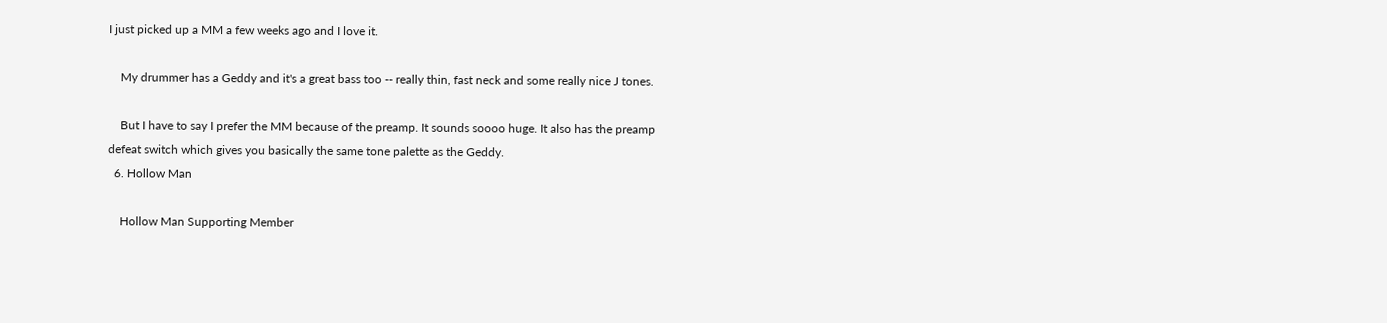I just picked up a MM a few weeks ago and I love it.

    My drummer has a Geddy and it's a great bass too -- really thin, fast neck and some really nice J tones.

    But I have to say I prefer the MM because of the preamp. It sounds soooo huge. It also has the preamp defeat switch which gives you basically the same tone palette as the Geddy.
  6. Hollow Man

    Hollow Man Supporting Member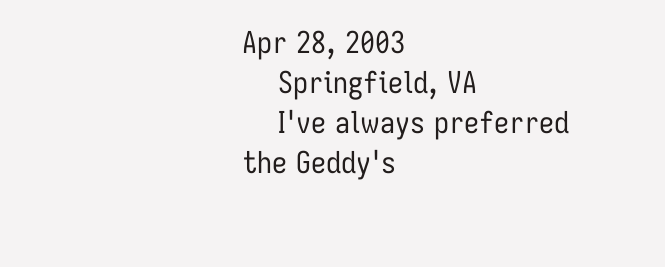Apr 28, 2003
    Springfield, VA
    I've always preferred the Geddy's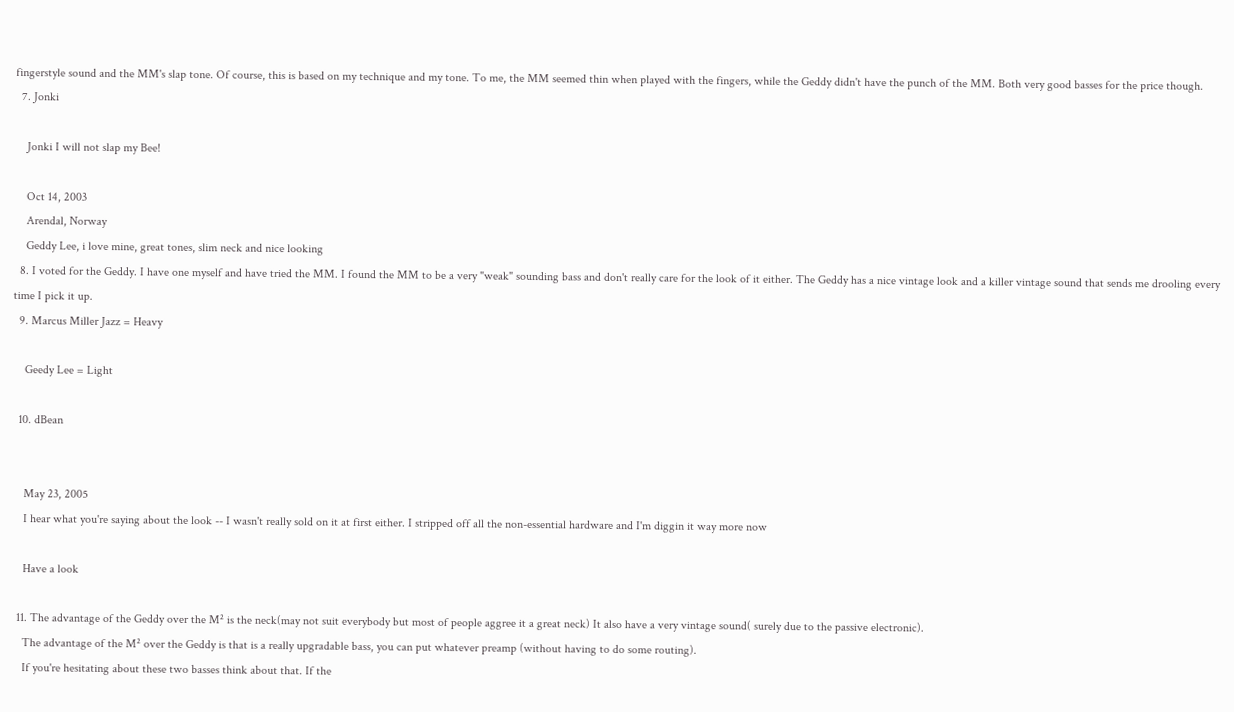fingerstyle sound and the MM's slap tone. Of course, this is based on my technique and my tone. To me, the MM seemed thin when played with the fingers, while the Geddy didn't have the punch of the MM. Both very good basses for the price though.
  7. Jonki

    Jonki I will not slap my Bee!

    Oct 14, 2003
    Arendal, Norway
    Geddy Lee, i love mine, great tones, slim neck and nice looking
  8. I voted for the Geddy. I have one myself and have tried the MM. I found the MM to be a very "weak" sounding bass and don't really care for the look of it either. The Geddy has a nice vintage look and a killer vintage sound that sends me drooling every time I pick it up.
  9. Marcus Miller Jazz = Heavy

    Geedy Lee = Light

  10. dBean


    May 23, 2005
    I hear what you're saying about the look -- I wasn't really sold on it at first either. I stripped off all the non-essential hardware and I'm diggin it way more now

    Have a look

  11. The advantage of the Geddy over the M² is the neck(may not suit everybody but most of people aggree it a great neck) It also have a very vintage sound( surely due to the passive electronic).
    The advantage of the M² over the Geddy is that is a really upgradable bass, you can put whatever preamp (without having to do some routing).
    If you're hesitating about these two basses think about that. If the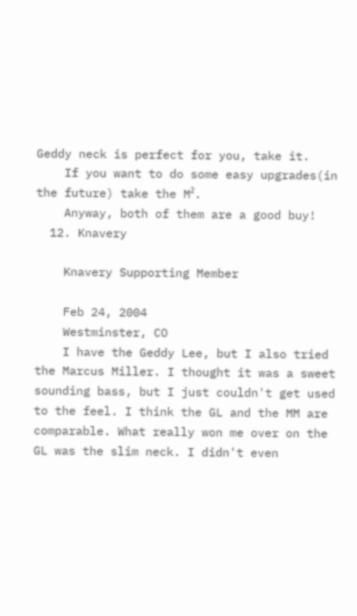Geddy neck is perfect for you, take it.
    If you want to do some easy upgrades(in the future) take the M².
    Anyway, both of them are a good buy!
  12. Knavery

    Knavery Supporting Member

    Feb 24, 2004
    Westminster, CO
    I have the Geddy Lee, but I also tried the Marcus Miller. I thought it was a sweet sounding bass, but I just couldn't get used to the feel. I think the GL and the MM are comparable. What really won me over on the GL was the slim neck. I didn't even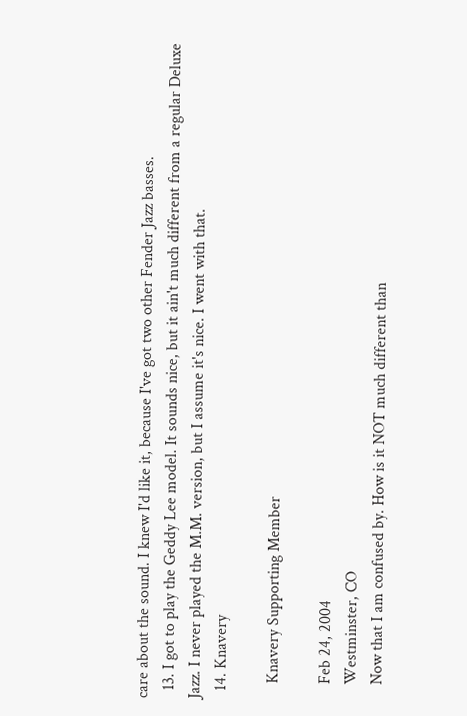care about the sound. I knew I'd like it, because I've got two other Fender Jazz basses.
  13. I got to play the Geddy Lee model. It sounds nice, but it ain't much different from a regular Deluxe Jazz. I never played the M.M. version, but I assume it's nice. I went with that.
  14. Knavery

    Knavery Supporting Member

    Feb 24, 2004
    Westminster, CO
    Now that I am confused by. How is it NOT much different than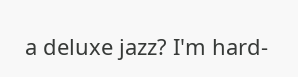a deluxe jazz? I'm hard-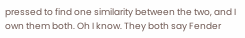pressed to find one similarity between the two, and I own them both. Oh I know. They both say Fender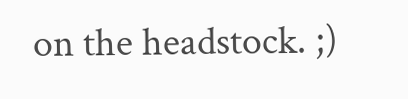on the headstock. ;)